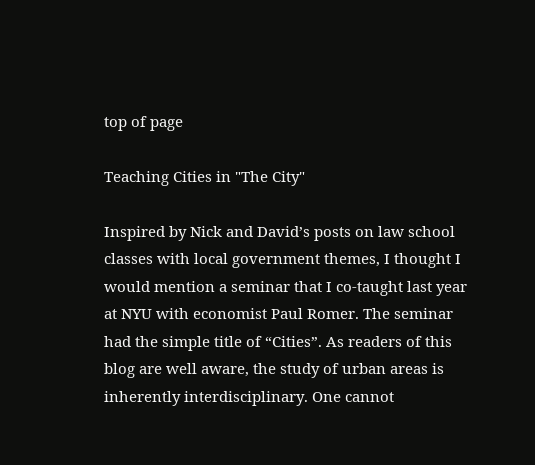top of page

Teaching Cities in "The City"

Inspired by Nick and David’s posts on law school classes with local government themes, I thought I would mention a seminar that I co-taught last year at NYU with economist Paul Romer. The seminar had the simple title of “Cities”. As readers of this blog are well aware, the study of urban areas is inherently interdisciplinary. One cannot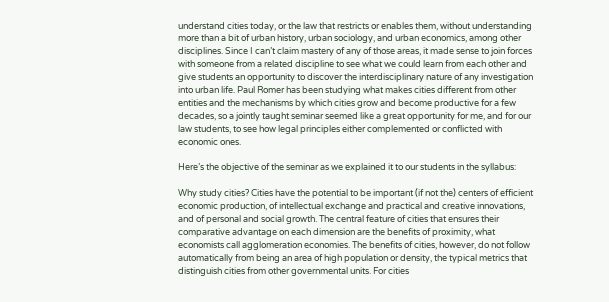understand cities today, or the law that restricts or enables them, without understanding more than a bit of urban history, urban sociology, and urban economics, among other disciplines. Since I can’t claim mastery of any of those areas, it made sense to join forces with someone from a related discipline to see what we could learn from each other and give students an opportunity to discover the interdisciplinary nature of any investigation into urban life. Paul Romer has been studying what makes cities different from other entities and the mechanisms by which cities grow and become productive for a few decades, so a jointly taught seminar seemed like a great opportunity for me, and for our law students, to see how legal principles either complemented or conflicted with economic ones.

Here’s the objective of the seminar as we explained it to our students in the syllabus:

Why study cities? Cities have the potential to be important (if not the) centers of efficient economic production, of intellectual exchange and practical and creative innovations, and of personal and social growth. The central feature of cities that ensures their comparative advantage on each dimension are the benefits of proximity, what economists call agglomeration economies. The benefits of cities, however, do not follow automatically from being an area of high population or density, the typical metrics that distinguish cities from other governmental units. For cities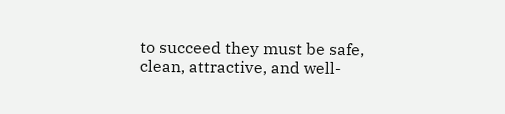to succeed they must be safe, clean, attractive, and well-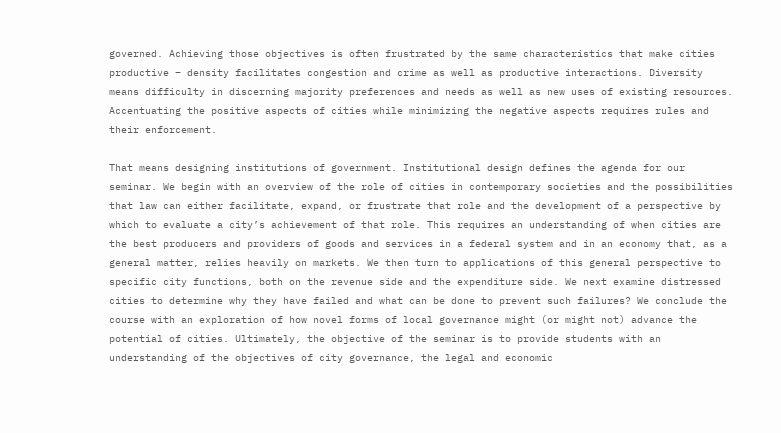governed. Achieving those objectives is often frustrated by the same characteristics that make cities productive – density facilitates congestion and crime as well as productive interactions. Diversity means difficulty in discerning majority preferences and needs as well as new uses of existing resources. Accentuating the positive aspects of cities while minimizing the negative aspects requires rules and their enforcement.

That means designing institutions of government. Institutional design defines the agenda for our seminar. We begin with an overview of the role of cities in contemporary societies and the possibilities that law can either facilitate, expand, or frustrate that role and the development of a perspective by which to evaluate a city’s achievement of that role. This requires an understanding of when cities are the best producers and providers of goods and services in a federal system and in an economy that, as a general matter, relies heavily on markets. We then turn to applications of this general perspective to specific city functions, both on the revenue side and the expenditure side. We next examine distressed cities to determine why they have failed and what can be done to prevent such failures? We conclude the course with an exploration of how novel forms of local governance might (or might not) advance the potential of cities. Ultimately, the objective of the seminar is to provide students with an understanding of the objectives of city governance, the legal and economic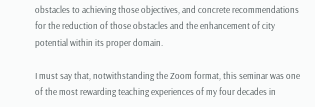obstacles to achieving those objectives, and concrete recommendations for the reduction of those obstacles and the enhancement of city potential within its proper domain.

I must say that, notwithstanding the Zoom format, this seminar was one of the most rewarding teaching experiences of my four decades in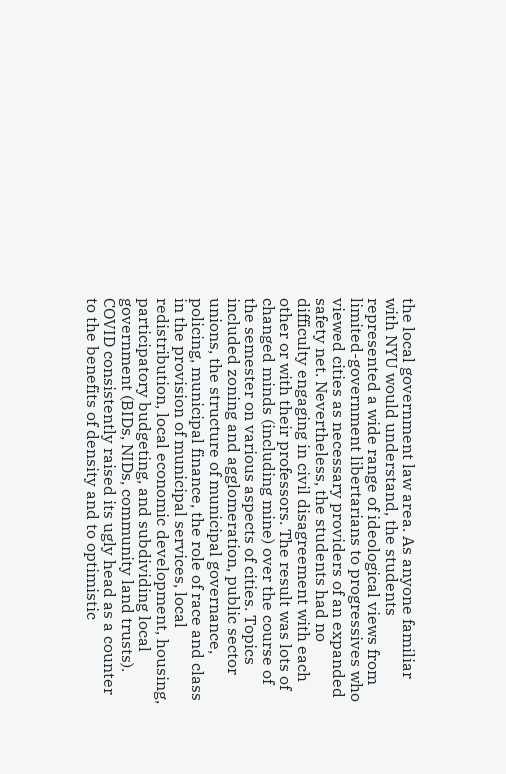the local government law area. As anyone familiar with NYU would understand, the students represented a wide range of ideological views from limited-government libertarians to progressives who viewed cities as necessary providers of an expanded safety net. Nevertheless, the students had no difficulty engaging in civil disagreement with each other or with their professors. The result was lots of changed minds (including mine) over the course of the semester on various aspects of cities. Topics included zoning and agglomeration, public sector unions, the structure of municipal governance, policing, municipal finance, the role of race and class in the provision of municipal services, local redistribution, local economic development, housing, participatory budgeting, and subdividing local government (BIDs, NIDs, community land trusts). COVID consistently raised its ugly head as a counter to the benefits of density and to optimistic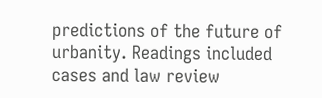predictions of the future of urbanity. Readings included cases and law review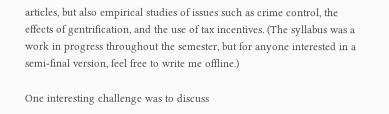articles, but also empirical studies of issues such as crime control, the effects of gentrification, and the use of tax incentives. (The syllabus was a work in progress throughout the semester, but for anyone interested in a semi-final version, feel free to write me offline.)

One interesting challenge was to discuss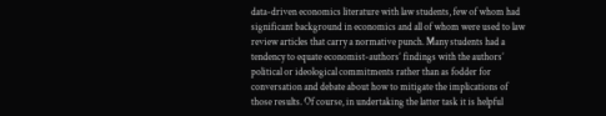data-driven economics literature with law students, few of whom had significant background in economics and all of whom were used to law review articles that carry a normative punch. Many students had a tendency to equate economist-authors’ findings with the authors’ political or ideological commitments rather than as fodder for conversation and debate about how to mitigate the implications of those results. Of course, in undertaking the latter task it is helpful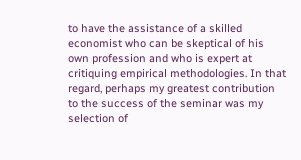to have the assistance of a skilled economist who can be skeptical of his own profession and who is expert at critiquing empirical methodologies. In that regard, perhaps my greatest contribution to the success of the seminar was my selection of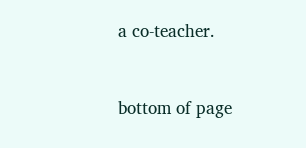a co-teacher.


bottom of page